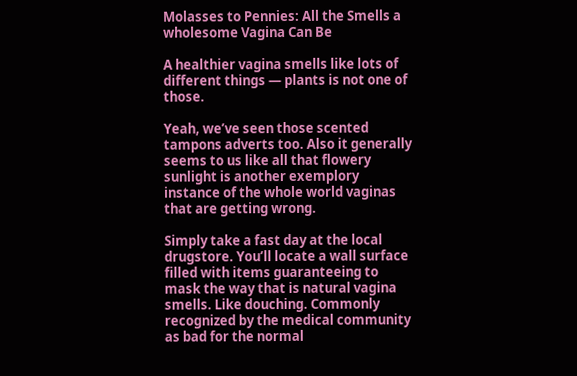Molasses to Pennies: All the Smells a wholesome Vagina Can Be

A healthier vagina smells like lots of different things — plants is not one of those.

Yeah, we’ve seen those scented tampons adverts too. Also it generally seems to us like all that flowery sunlight is another exemplory instance of the whole world vaginas that are getting wrong.

Simply take a fast day at the local drugstore. You’ll locate a wall surface filled with items guaranteeing to mask the way that is natural vagina smells. Like douching. Commonly recognized by the medical community as bad for the normal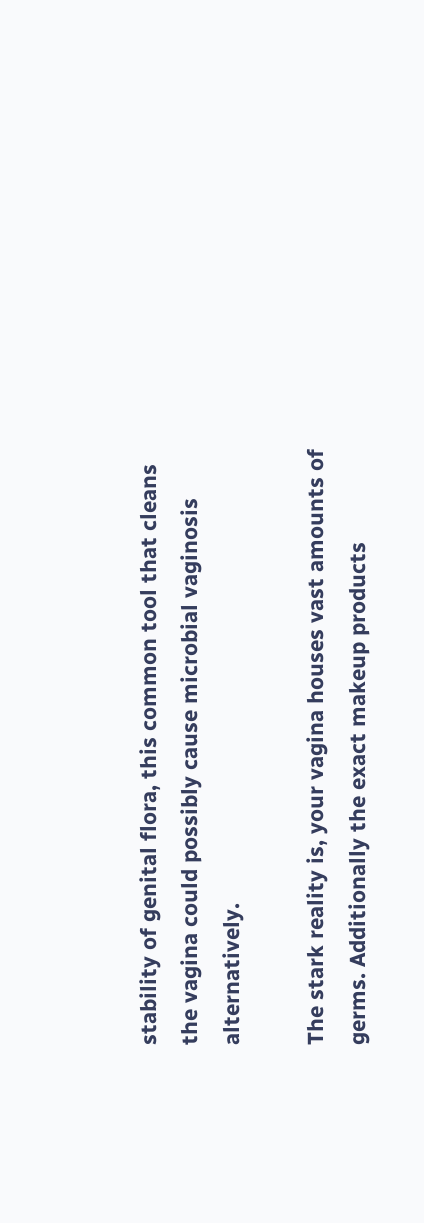stability of genital flora, this common tool that cleans the vagina could possibly cause microbial vaginosis alternatively.

The stark reality is, your vagina houses vast amounts of germs. Additionally the exact makeup products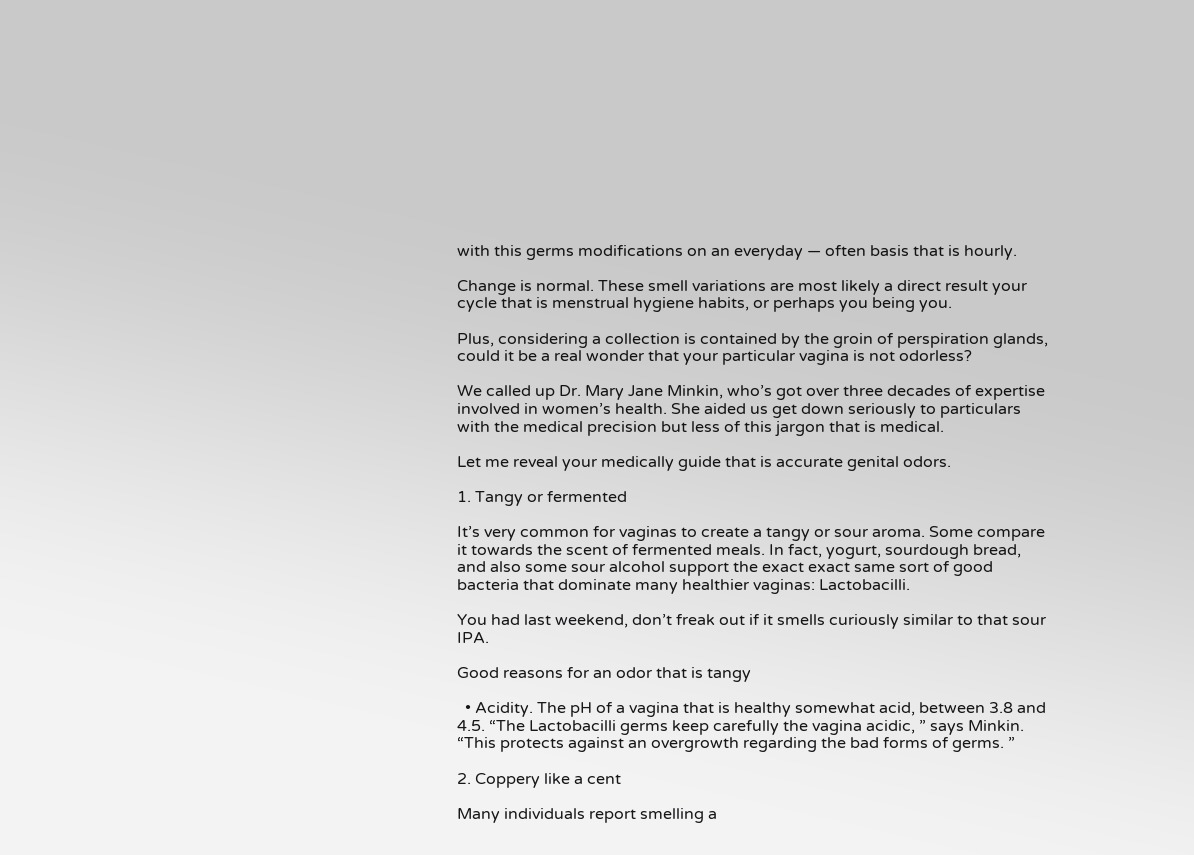with this germs modifications on an everyday — often basis that is hourly.

Change is normal. These smell variations are most likely a direct result your cycle that is menstrual hygiene habits, or perhaps you being you.

Plus, considering a collection is contained by the groin of perspiration glands, could it be a real wonder that your particular vagina is not odorless?

We called up Dr. Mary Jane Minkin, who’s got over three decades of expertise involved in women’s health. She aided us get down seriously to particulars with the medical precision but less of this jargon that is medical.

Let me reveal your medically guide that is accurate genital odors.

1. Tangy or fermented

It’s very common for vaginas to create a tangy or sour aroma. Some compare it towards the scent of fermented meals. In fact, yogurt, sourdough bread, and also some sour alcohol support the exact exact same sort of good bacteria that dominate many healthier vaginas: Lactobacilli.

You had last weekend, don’t freak out if it smells curiously similar to that sour IPA.

Good reasons for an odor that is tangy

  • Acidity. The pH of a vagina that is healthy somewhat acid, between 3.8 and 4.5. “The Lactobacilli germs keep carefully the vagina acidic, ” says Minkin. “This protects against an overgrowth regarding the bad forms of germs. ”

2. Coppery like a cent

Many individuals report smelling a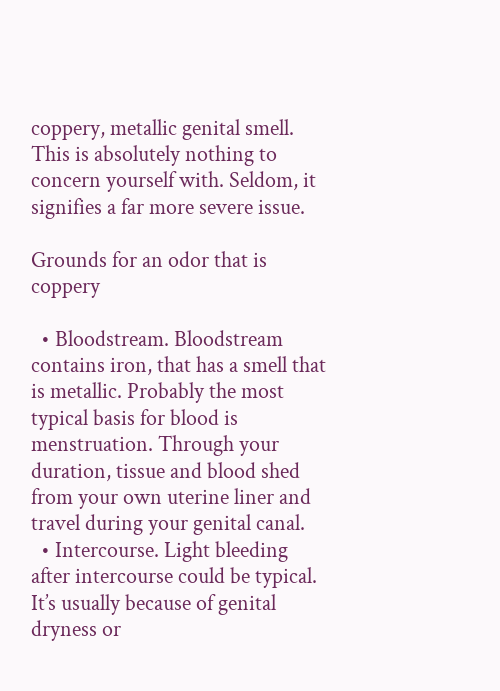coppery, metallic genital smell. This is absolutely nothing to concern yourself with. Seldom, it signifies a far more severe issue.

Grounds for an odor that is coppery

  • Bloodstream. Bloodstream contains iron, that has a smell that is metallic. Probably the most typical basis for blood is menstruation. Through your duration, tissue and blood shed from your own uterine liner and travel during your genital canal.
  • Intercourse. Light bleeding after intercourse could be typical. It’s usually because of genital dryness or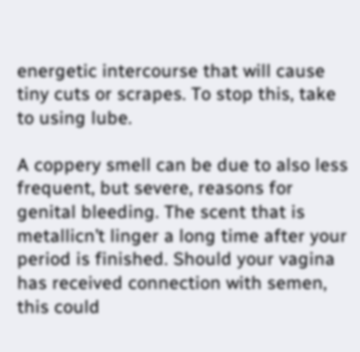energetic intercourse that will cause tiny cuts or scrapes. To stop this, take to using lube.

A coppery smell can be due to also less frequent, but severe, reasons for genital bleeding. The scent that is metallicn’t linger a long time after your period is finished. Should your vagina has received connection with semen, this could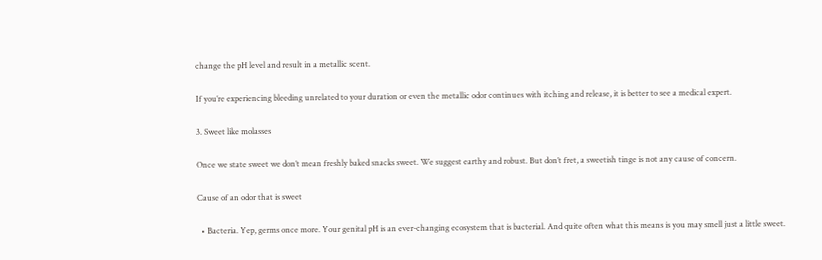change the pH level and result in a metallic scent.

If you’re experiencing bleeding unrelated to your duration or even the metallic odor continues with itching and release, it is better to see a medical expert.

3. Sweet like molasses

Once we state sweet we don’t mean freshly baked snacks sweet. We suggest earthy and robust. But don’t fret, a sweetish tinge is not any cause of concern.

Cause of an odor that is sweet

  • Bacteria. Yep, germs once more. Your genital pH is an ever-changing ecosystem that is bacterial. And quite often what this means is you may smell just a little sweet.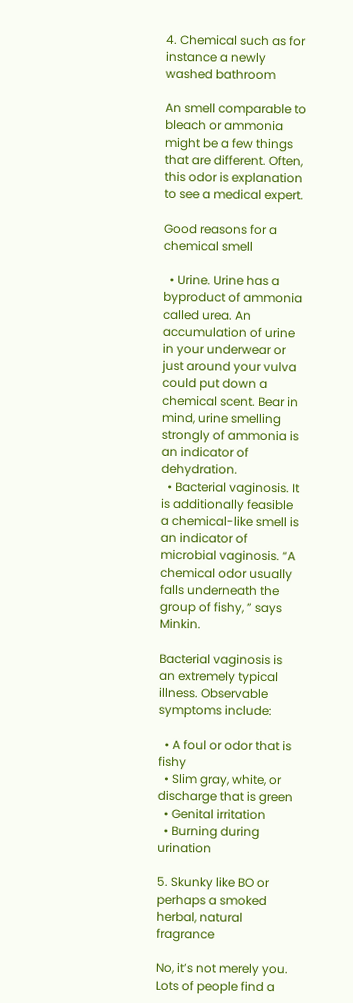4. Chemical such as for instance a newly washed bathroom

An smell comparable to bleach or ammonia might be a few things that are different. Often, this odor is explanation to see a medical expert.

Good reasons for a chemical smell

  • Urine. Urine has a byproduct of ammonia called urea. An accumulation of urine in your underwear or just around your vulva could put down a chemical scent. Bear in mind, urine smelling strongly of ammonia is an indicator of dehydration.
  • Bacterial vaginosis. It is additionally feasible a chemical-like smell is an indicator of microbial vaginosis. “A chemical odor usually falls underneath the group of fishy, ” says Minkin.

Bacterial vaginosis is an extremely typical illness. Observable symptoms include:

  • A foul or odor that is fishy
  • Slim gray, white, or discharge that is green
  • Genital irritation
  • Burning during urination

5. Skunky like BO or perhaps a smoked herbal, natural fragrance

No, it’s not merely you. Lots of people find a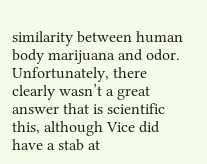similarity between human body marijuana and odor. Unfortunately, there clearly wasn’t a great answer that is scientific this, although Vice did have a stab at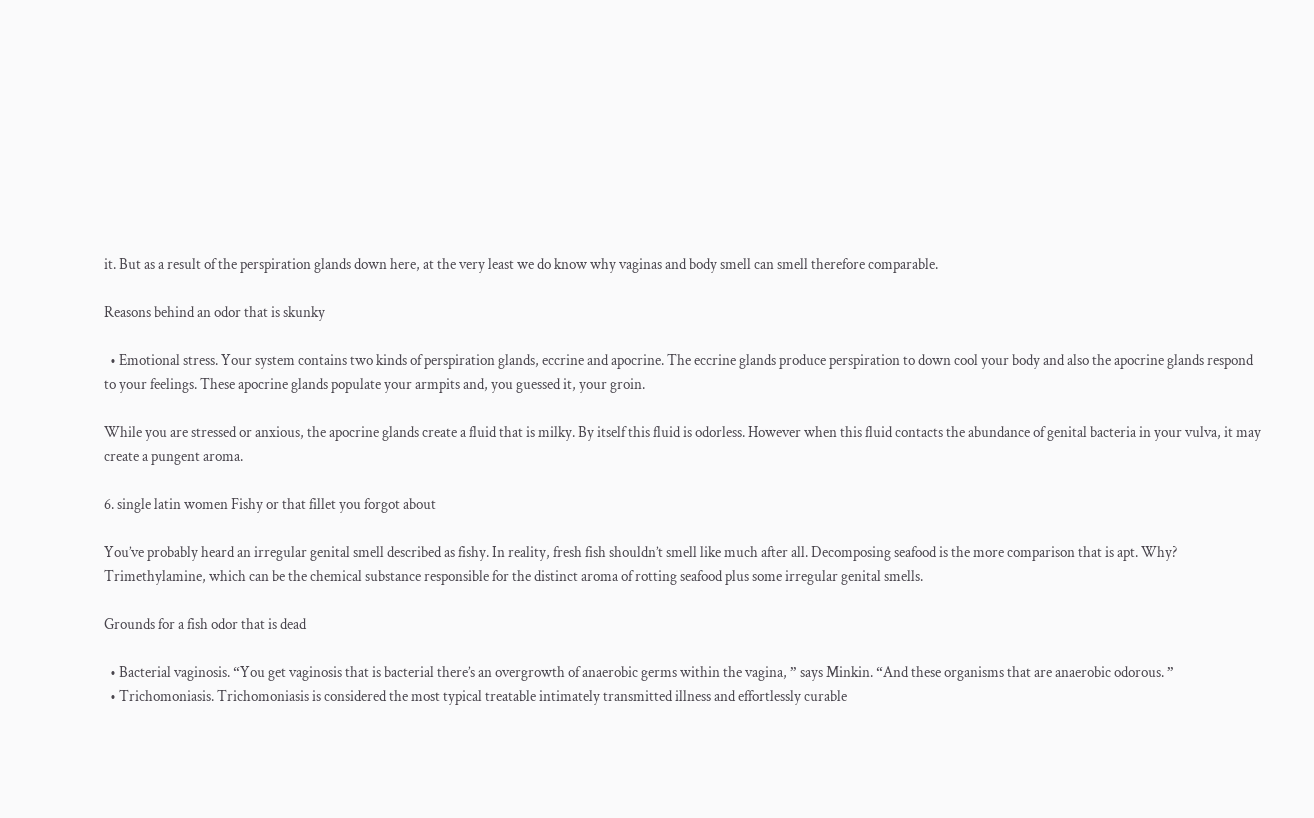it. But as a result of the perspiration glands down here, at the very least we do know why vaginas and body smell can smell therefore comparable.

Reasons behind an odor that is skunky

  • Emotional stress. Your system contains two kinds of perspiration glands, eccrine and apocrine. The eccrine glands produce perspiration to down cool your body and also the apocrine glands respond to your feelings. These apocrine glands populate your armpits and, you guessed it, your groin.

While you are stressed or anxious, the apocrine glands create a fluid that is milky. By itself this fluid is odorless. However when this fluid contacts the abundance of genital bacteria in your vulva, it may create a pungent aroma.

6. single latin women Fishy or that fillet you forgot about

You’ve probably heard an irregular genital smell described as fishy. In reality, fresh fish shouldn’t smell like much after all. Decomposing seafood is the more comparison that is apt. Why? Trimethylamine, which can be the chemical substance responsible for the distinct aroma of rotting seafood plus some irregular genital smells.

Grounds for a fish odor that is dead

  • Bacterial vaginosis. “You get vaginosis that is bacterial there’s an overgrowth of anaerobic germs within the vagina, ” says Minkin. “And these organisms that are anaerobic odorous. ”
  • Trichomoniasis. Trichomoniasis is considered the most typical treatable intimately transmitted illness and effortlessly curable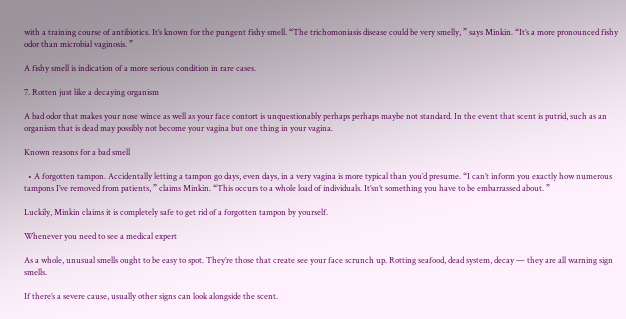with a training course of antibiotics. It’s known for the pungent fishy smell. “The trichomoniasis disease could be very smelly, ” says Minkin. “It’s a more pronounced fishy odor than microbial vaginosis. ”

A fishy smell is indication of a more serious condition in rare cases.

7. Rotten just like a decaying organism

A bad odor that makes your nose wince as well as your face contort is unquestionably perhaps perhaps maybe not standard. In the event that scent is putrid, such as an organism that is dead may possibly not become your vagina but one thing in your vagina.

Known reasons for a bad smell

  • A forgotten tampon. Accidentally letting a tampon go days, even days, in a very vagina is more typical than you’d presume. “I can’t inform you exactly how numerous tampons I’ve removed from patients, ” claims Minkin. “This occurs to a whole load of individuals. It’sn’t something you have to be embarrassed about. ”

Luckily, Minkin claims it is completely safe to get rid of a forgotten tampon by yourself.

Whenever you need to see a medical expert

As a whole, unusual smells ought to be easy to spot. They’re those that create see your face scrunch up. Rotting seafood, dead system, decay — they are all warning sign smells.

If there’s a severe cause, usually other signs can look alongside the scent.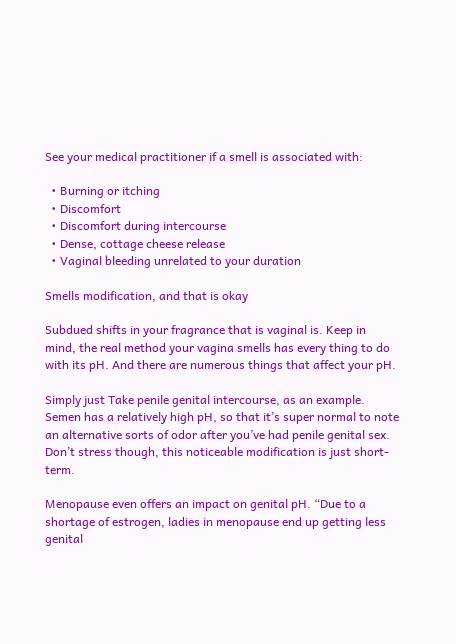See your medical practitioner if a smell is associated with:

  • Burning or itching
  • Discomfort
  • Discomfort during intercourse
  • Dense, cottage cheese release
  • Vaginal bleeding unrelated to your duration

Smells modification, and that is okay

Subdued shifts in your fragrance that is vaginal is. Keep in mind, the real method your vagina smells has every thing to do with its pH. And there are numerous things that affect your pH.

Simply just Take penile genital intercourse, as an example. Semen has a relatively high pH, so that it’s super normal to note an alternative sorts of odor after you’ve had penile genital sex. Don’t stress though, this noticeable modification is just short-term.

Menopause even offers an impact on genital pH. “Due to a shortage of estrogen, ladies in menopause end up getting less genital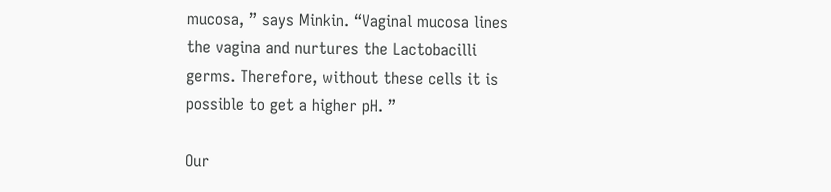mucosa, ” says Minkin. “Vaginal mucosa lines the vagina and nurtures the Lactobacilli germs. Therefore, without these cells it is possible to get a higher pH. ”

Our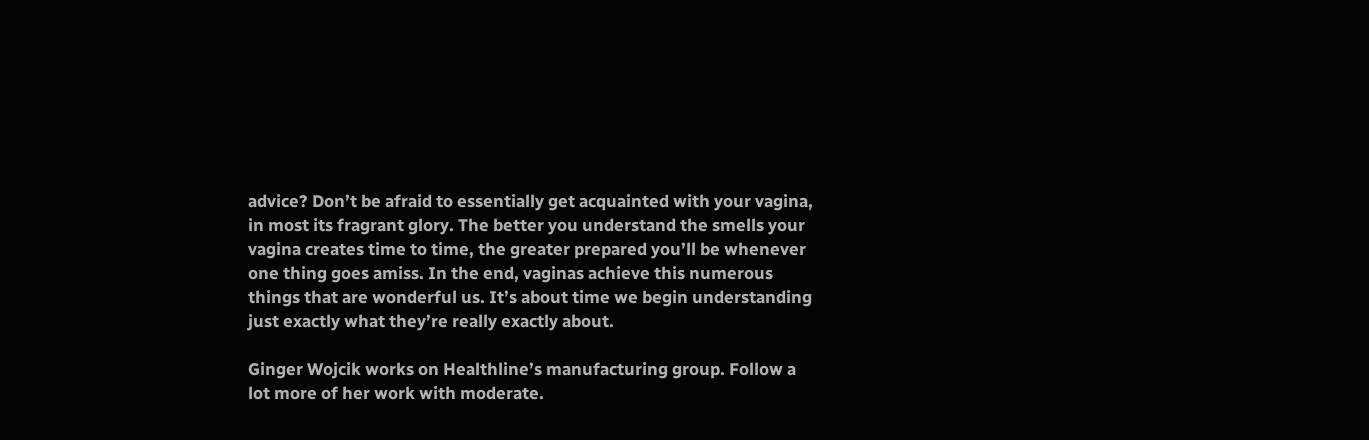advice? Don’t be afraid to essentially get acquainted with your vagina, in most its fragrant glory. The better you understand the smells your vagina creates time to time, the greater prepared you’ll be whenever one thing goes amiss. In the end, vaginas achieve this numerous things that are wonderful us. It’s about time we begin understanding just exactly what they’re really exactly about.

Ginger Wojcik works on Healthline’s manufacturing group. Follow a lot more of her work with moderate.